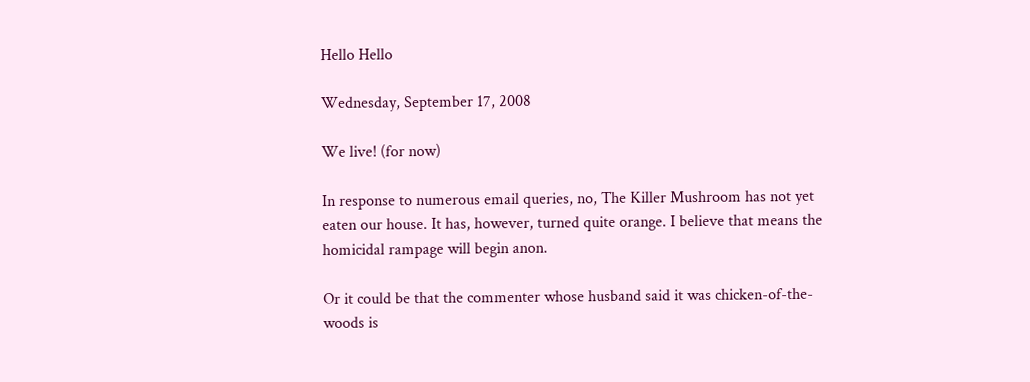Hello Hello

Wednesday, September 17, 2008

We live! (for now)

In response to numerous email queries, no, The Killer Mushroom has not yet eaten our house. It has, however, turned quite orange. I believe that means the homicidal rampage will begin anon.

Or it could be that the commenter whose husband said it was chicken-of-the-woods is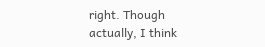right. Though actually, I think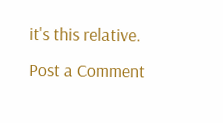it's this relative.
Post a Comment